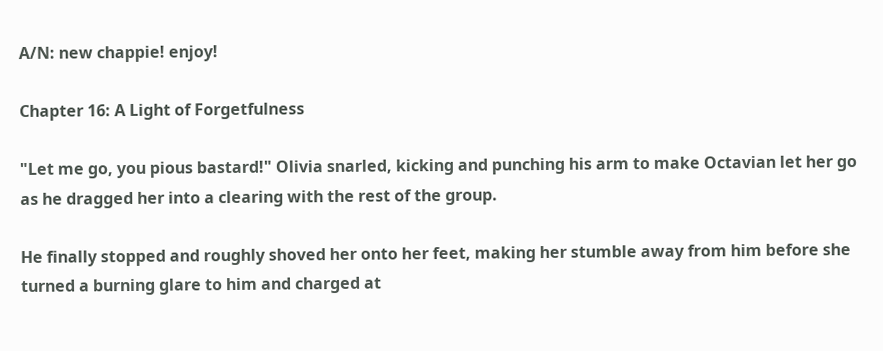A/N: new chappie! enjoy!

Chapter 16: A Light of Forgetfulness

"Let me go, you pious bastard!" Olivia snarled, kicking and punching his arm to make Octavian let her go as he dragged her into a clearing with the rest of the group.

He finally stopped and roughly shoved her onto her feet, making her stumble away from him before she turned a burning glare to him and charged at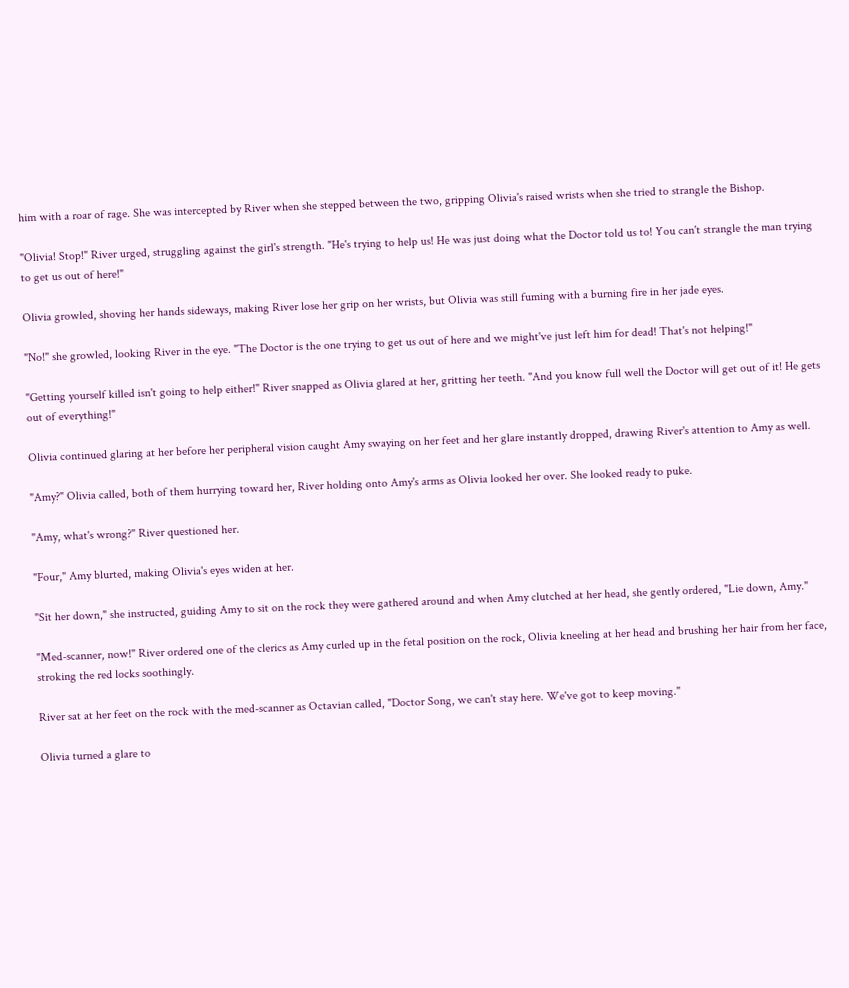him with a roar of rage. She was intercepted by River when she stepped between the two, gripping Olivia's raised wrists when she tried to strangle the Bishop.

"Olivia! Stop!" River urged, struggling against the girl's strength. "He's trying to help us! He was just doing what the Doctor told us to! You can't strangle the man trying to get us out of here!"

Olivia growled, shoving her hands sideways, making River lose her grip on her wrists, but Olivia was still fuming with a burning fire in her jade eyes.

"No!" she growled, looking River in the eye. "The Doctor is the one trying to get us out of here and we might've just left him for dead! That's not helping!"

"Getting yourself killed isn't going to help either!" River snapped as Olivia glared at her, gritting her teeth. "And you know full well the Doctor will get out of it! He gets out of everything!"

Olivia continued glaring at her before her peripheral vision caught Amy swaying on her feet and her glare instantly dropped, drawing River's attention to Amy as well.

"Amy?" Olivia called, both of them hurrying toward her, River holding onto Amy's arms as Olivia looked her over. She looked ready to puke.

"Amy, what's wrong?" River questioned her.

"Four," Amy blurted, making Olivia's eyes widen at her.

"Sit her down," she instructed, guiding Amy to sit on the rock they were gathered around and when Amy clutched at her head, she gently ordered, "Lie down, Amy."

"Med-scanner, now!" River ordered one of the clerics as Amy curled up in the fetal position on the rock, Olivia kneeling at her head and brushing her hair from her face, stroking the red locks soothingly.

River sat at her feet on the rock with the med-scanner as Octavian called, "Doctor Song, we can't stay here. We've got to keep moving."

Olivia turned a glare to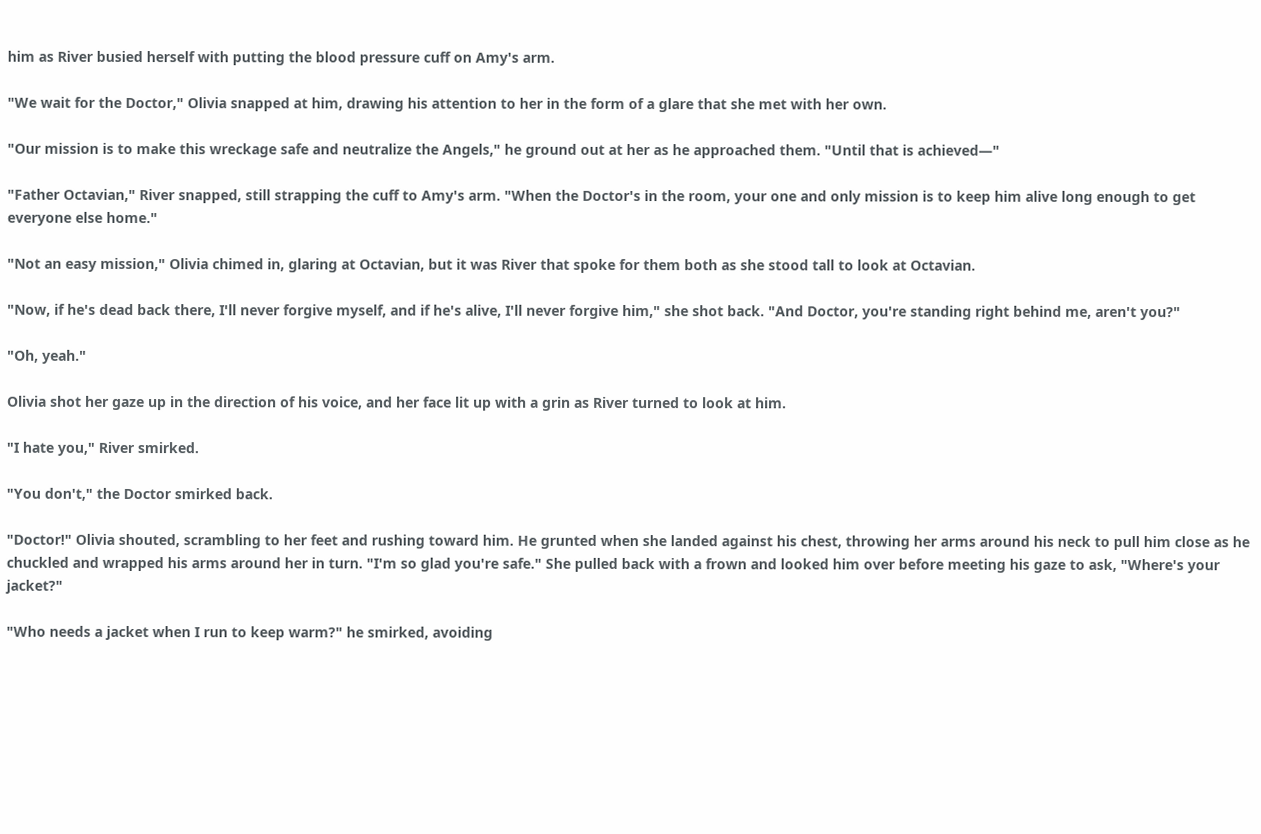him as River busied herself with putting the blood pressure cuff on Amy's arm.

"We wait for the Doctor," Olivia snapped at him, drawing his attention to her in the form of a glare that she met with her own.

"Our mission is to make this wreckage safe and neutralize the Angels," he ground out at her as he approached them. "Until that is achieved—"

"Father Octavian," River snapped, still strapping the cuff to Amy's arm. "When the Doctor's in the room, your one and only mission is to keep him alive long enough to get everyone else home."

"Not an easy mission," Olivia chimed in, glaring at Octavian, but it was River that spoke for them both as she stood tall to look at Octavian.

"Now, if he's dead back there, I'll never forgive myself, and if he's alive, I'll never forgive him," she shot back. "And Doctor, you're standing right behind me, aren't you?"

"Oh, yeah."

Olivia shot her gaze up in the direction of his voice, and her face lit up with a grin as River turned to look at him.

"I hate you," River smirked.

"You don't," the Doctor smirked back.

"Doctor!" Olivia shouted, scrambling to her feet and rushing toward him. He grunted when she landed against his chest, throwing her arms around his neck to pull him close as he chuckled and wrapped his arms around her in turn. "I'm so glad you're safe." She pulled back with a frown and looked him over before meeting his gaze to ask, "Where's your jacket?"

"Who needs a jacket when I run to keep warm?" he smirked, avoiding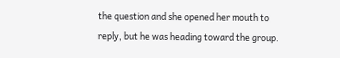the question and she opened her mouth to reply, but he was heading toward the group.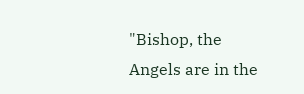"Bishop, the Angels are in the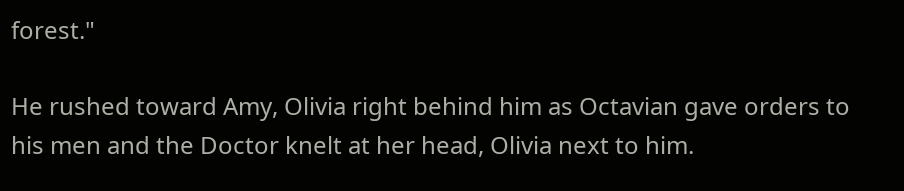forest."

He rushed toward Amy, Olivia right behind him as Octavian gave orders to his men and the Doctor knelt at her head, Olivia next to him.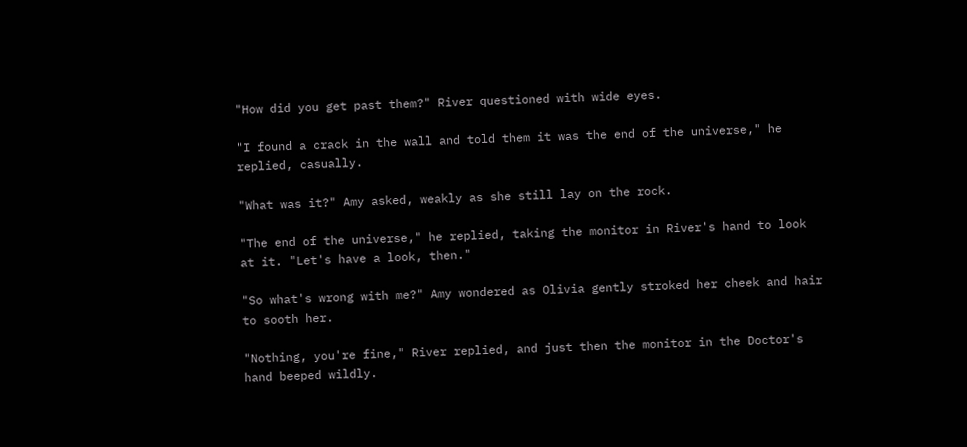"How did you get past them?" River questioned with wide eyes.

"I found a crack in the wall and told them it was the end of the universe," he replied, casually.

"What was it?" Amy asked, weakly as she still lay on the rock.

"The end of the universe," he replied, taking the monitor in River's hand to look at it. "Let's have a look, then."

"So what's wrong with me?" Amy wondered as Olivia gently stroked her cheek and hair to sooth her.

"Nothing, you're fine," River replied, and just then the monitor in the Doctor's hand beeped wildly.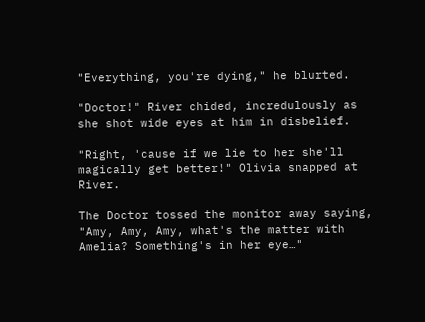"Everything, you're dying," he blurted.

"Doctor!" River chided, incredulously as she shot wide eyes at him in disbelief.

"Right, 'cause if we lie to her she'll magically get better!" Olivia snapped at River.

The Doctor tossed the monitor away saying, "Amy, Amy, Amy, what's the matter with Amelia? Something's in her eye…"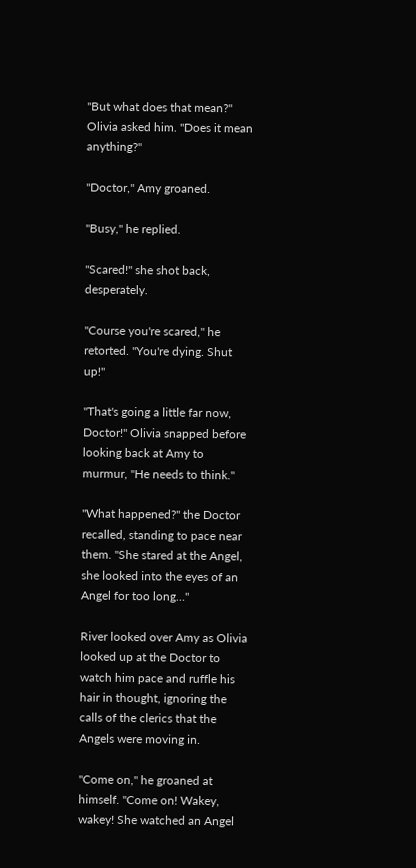"But what does that mean?" Olivia asked him. "Does it mean anything?"

"Doctor," Amy groaned.

"Busy," he replied.

"Scared!" she shot back, desperately.

"Course you're scared," he retorted. "You're dying. Shut up!"

"That's going a little far now, Doctor!" Olivia snapped before looking back at Amy to murmur, "He needs to think."

"What happened?" the Doctor recalled, standing to pace near them. "She stared at the Angel, she looked into the eyes of an Angel for too long…"

River looked over Amy as Olivia looked up at the Doctor to watch him pace and ruffle his hair in thought, ignoring the calls of the clerics that the Angels were moving in.

"Come on," he groaned at himself. "Come on! Wakey, wakey! She watched an Angel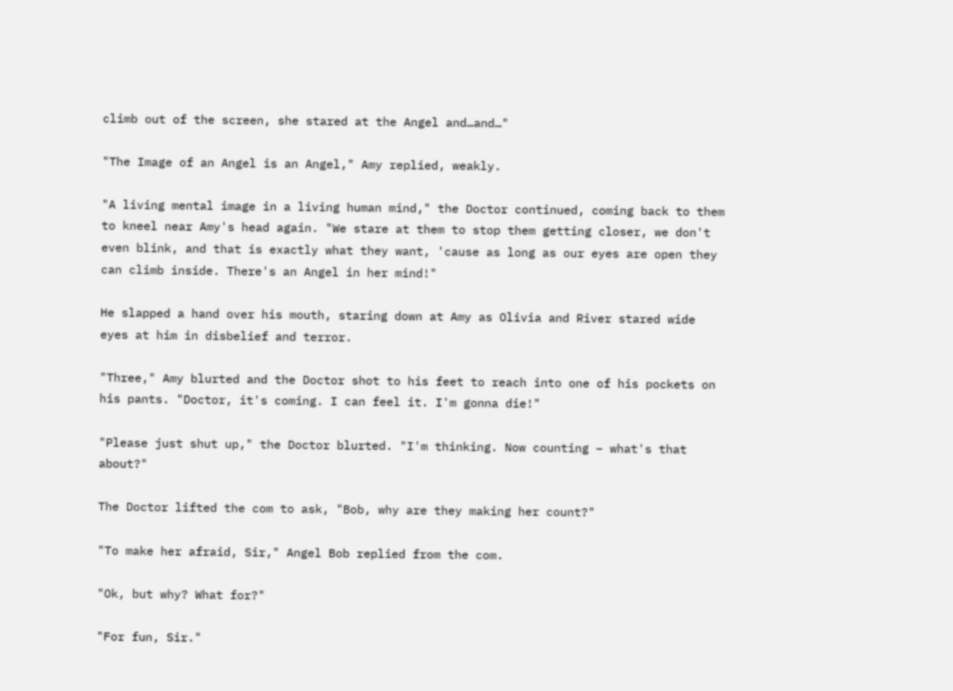climb out of the screen, she stared at the Angel and…and…"

"The Image of an Angel is an Angel," Amy replied, weakly.

"A living mental image in a living human mind," the Doctor continued, coming back to them to kneel near Amy's head again. "We stare at them to stop them getting closer, we don't even blink, and that is exactly what they want, 'cause as long as our eyes are open they can climb inside. There's an Angel in her mind!"

He slapped a hand over his mouth, staring down at Amy as Olivia and River stared wide eyes at him in disbelief and terror.

"Three," Amy blurted and the Doctor shot to his feet to reach into one of his pockets on his pants. "Doctor, it's coming. I can feel it. I'm gonna die!"

"Please just shut up," the Doctor blurted. "I'm thinking. Now counting – what's that about?"

The Doctor lifted the com to ask, "Bob, why are they making her count?"

"To make her afraid, Sir," Angel Bob replied from the com.

"Ok, but why? What for?"

"For fun, Sir."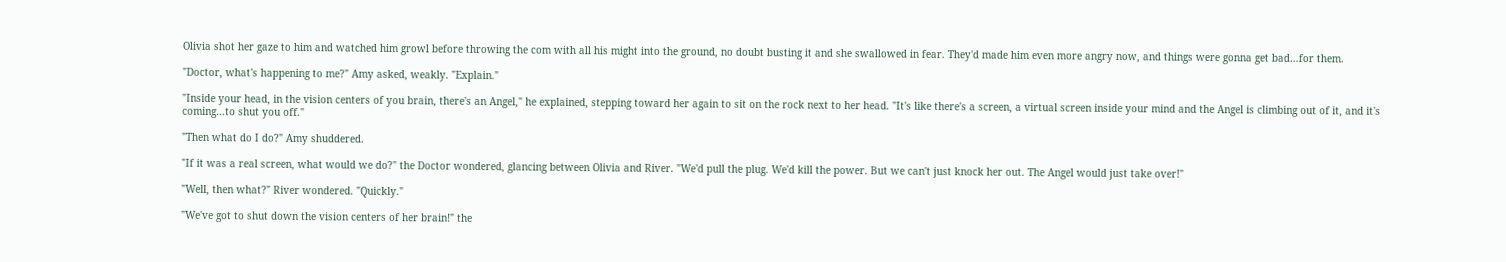Olivia shot her gaze to him and watched him growl before throwing the com with all his might into the ground, no doubt busting it and she swallowed in fear. They'd made him even more angry now, and things were gonna get bad…for them.

"Doctor, what's happening to me?" Amy asked, weakly. "Explain."

"Inside your head, in the vision centers of you brain, there's an Angel," he explained, stepping toward her again to sit on the rock next to her head. "It's like there's a screen, a virtual screen inside your mind and the Angel is climbing out of it, and it's coming…to shut you off."

"Then what do I do?" Amy shuddered.

"If it was a real screen, what would we do?" the Doctor wondered, glancing between Olivia and River. "We'd pull the plug. We'd kill the power. But we can't just knock her out. The Angel would just take over!"

"Well, then what?" River wondered. "Quickly."

"We've got to shut down the vision centers of her brain!" the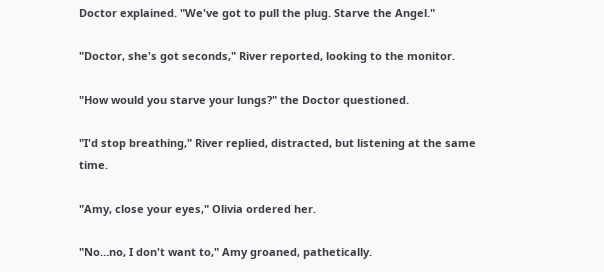Doctor explained. "We've got to pull the plug. Starve the Angel."

"Doctor, she's got seconds," River reported, looking to the monitor.

"How would you starve your lungs?" the Doctor questioned.

"I'd stop breathing," River replied, distracted, but listening at the same time.

"Amy, close your eyes," Olivia ordered her.

"No…no, I don't want to," Amy groaned, pathetically.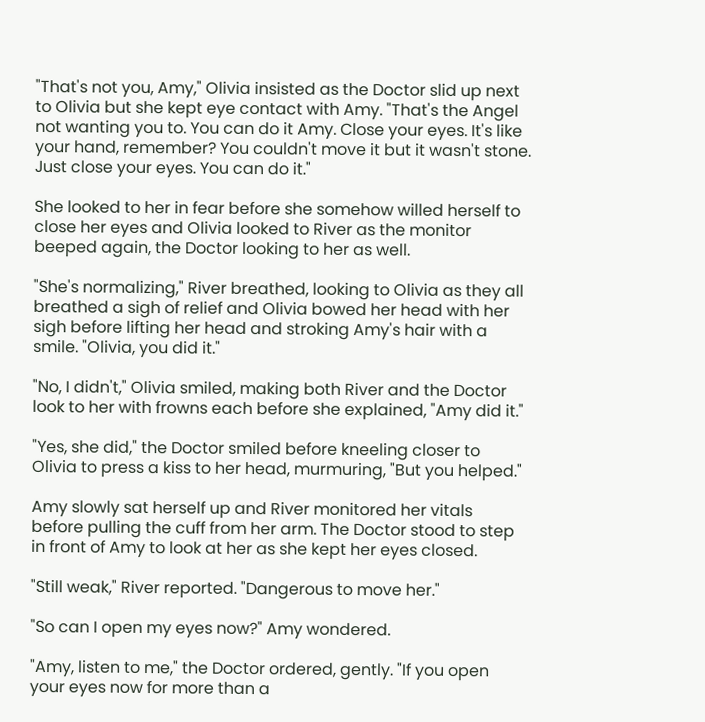"That's not you, Amy," Olivia insisted as the Doctor slid up next to Olivia but she kept eye contact with Amy. "That's the Angel not wanting you to. You can do it Amy. Close your eyes. It's like your hand, remember? You couldn't move it but it wasn't stone. Just close your eyes. You can do it."

She looked to her in fear before she somehow willed herself to close her eyes and Olivia looked to River as the monitor beeped again, the Doctor looking to her as well.

"She's normalizing," River breathed, looking to Olivia as they all breathed a sigh of relief and Olivia bowed her head with her sigh before lifting her head and stroking Amy's hair with a smile. "Olivia, you did it."

"No, I didn't," Olivia smiled, making both River and the Doctor look to her with frowns each before she explained, "Amy did it."

"Yes, she did," the Doctor smiled before kneeling closer to Olivia to press a kiss to her head, murmuring, "But you helped."

Amy slowly sat herself up and River monitored her vitals before pulling the cuff from her arm. The Doctor stood to step in front of Amy to look at her as she kept her eyes closed.

"Still weak," River reported. "Dangerous to move her."

"So can I open my eyes now?" Amy wondered.

"Amy, listen to me," the Doctor ordered, gently. "If you open your eyes now for more than a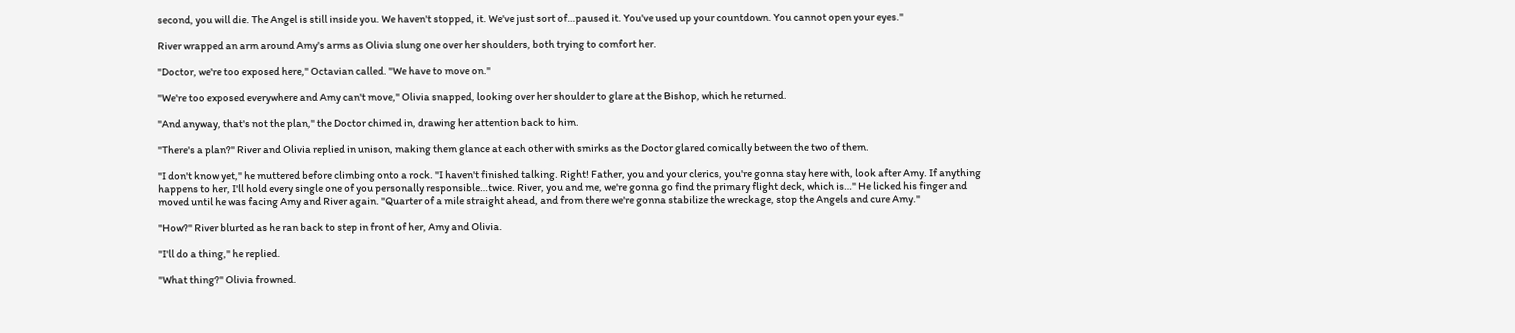second, you will die. The Angel is still inside you. We haven't stopped, it. We've just sort of…paused it. You've used up your countdown. You cannot open your eyes."

River wrapped an arm around Amy's arms as Olivia slung one over her shoulders, both trying to comfort her.

"Doctor, we're too exposed here," Octavian called. "We have to move on."

"We're too exposed everywhere and Amy can't move," Olivia snapped, looking over her shoulder to glare at the Bishop, which he returned.

"And anyway, that's not the plan," the Doctor chimed in, drawing her attention back to him.

"There's a plan?" River and Olivia replied in unison, making them glance at each other with smirks as the Doctor glared comically between the two of them.

"I don't know yet," he muttered before climbing onto a rock. "I haven't finished talking. Right! Father, you and your clerics, you're gonna stay here with, look after Amy. If anything happens to her, I'll hold every single one of you personally responsible…twice. River, you and me, we're gonna go find the primary flight deck, which is…" He licked his finger and moved until he was facing Amy and River again. "Quarter of a mile straight ahead, and from there we're gonna stabilize the wreckage, stop the Angels and cure Amy."

"How?" River blurted as he ran back to step in front of her, Amy and Olivia.

"I'll do a thing," he replied.

"What thing?" Olivia frowned.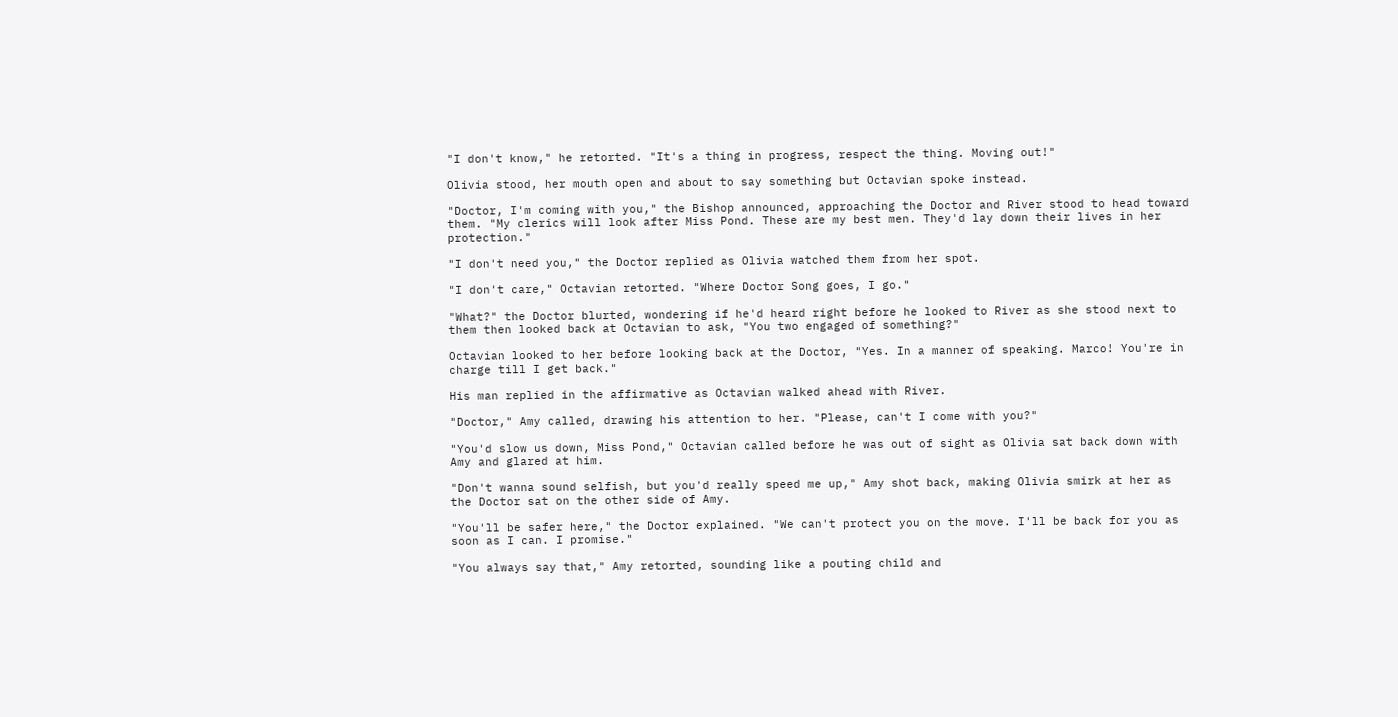"I don't know," he retorted. "It's a thing in progress, respect the thing. Moving out!"

Olivia stood, her mouth open and about to say something but Octavian spoke instead.

"Doctor, I'm coming with you," the Bishop announced, approaching the Doctor and River stood to head toward them. "My clerics will look after Miss Pond. These are my best men. They'd lay down their lives in her protection."

"I don't need you," the Doctor replied as Olivia watched them from her spot.

"I don't care," Octavian retorted. "Where Doctor Song goes, I go."

"What?" the Doctor blurted, wondering if he'd heard right before he looked to River as she stood next to them then looked back at Octavian to ask, "You two engaged of something?"

Octavian looked to her before looking back at the Doctor, "Yes. In a manner of speaking. Marco! You're in charge till I get back."

His man replied in the affirmative as Octavian walked ahead with River.

"Doctor," Amy called, drawing his attention to her. "Please, can't I come with you?"

"You'd slow us down, Miss Pond," Octavian called before he was out of sight as Olivia sat back down with Amy and glared at him.

"Don't wanna sound selfish, but you'd really speed me up," Amy shot back, making Olivia smirk at her as the Doctor sat on the other side of Amy.

"You'll be safer here," the Doctor explained. "We can't protect you on the move. I'll be back for you as soon as I can. I promise."

"You always say that," Amy retorted, sounding like a pouting child and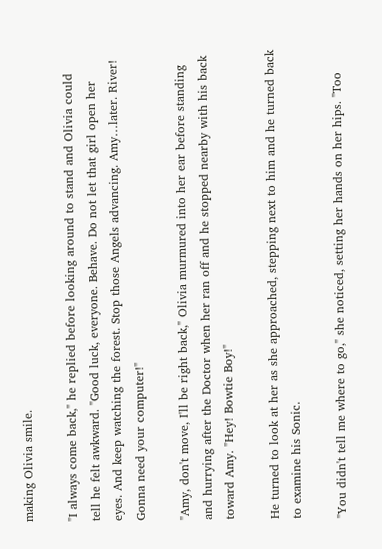making Olivia smile.

"I always come back," he replied before looking around to stand and Olivia could tell he felt awkward. "Good luck, everyone. Behave. Do not let that girl open her eyes. And keep watching the forest. Stop those Angels advancing. Amy…later. River! Gonna need your computer!"

"Amy, don't move, I'll be right back," Olivia murmured into her ear before standing and hurrying after the Doctor when her ran off and he stopped nearby with his back toward Amy. "Hey! Bowtie Boy!"

He turned to look at her as she approached, stepping next to him and he turned back to examine his Sonic.

"You didn't tell me where to go," she noticed, setting her hands on her hips. "Too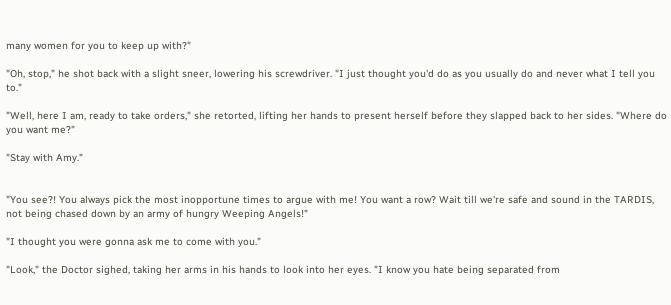many women for you to keep up with?"

"Oh, stop," he shot back with a slight sneer, lowering his screwdriver. "I just thought you'd do as you usually do and never what I tell you to."

"Well, here I am, ready to take orders," she retorted, lifting her hands to present herself before they slapped back to her sides. "Where do you want me?"

"Stay with Amy."


"You see?! You always pick the most inopportune times to argue with me! You want a row? Wait till we're safe and sound in the TARDIS, not being chased down by an army of hungry Weeping Angels!"

"I thought you were gonna ask me to come with you."

"Look," the Doctor sighed, taking her arms in his hands to look into her eyes. "I know you hate being separated from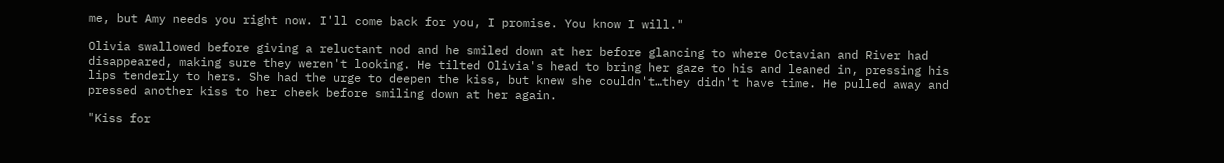me, but Amy needs you right now. I'll come back for you, I promise. You know I will."

Olivia swallowed before giving a reluctant nod and he smiled down at her before glancing to where Octavian and River had disappeared, making sure they weren't looking. He tilted Olivia's head to bring her gaze to his and leaned in, pressing his lips tenderly to hers. She had the urge to deepen the kiss, but knew she couldn't…they didn't have time. He pulled away and pressed another kiss to her cheek before smiling down at her again.

"Kiss for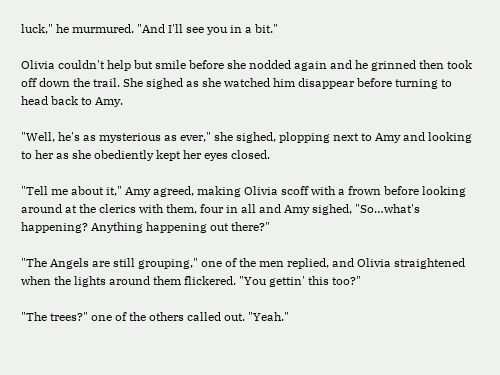luck," he murmured. "And I'll see you in a bit."

Olivia couldn't help but smile before she nodded again and he grinned then took off down the trail. She sighed as she watched him disappear before turning to head back to Amy.

"Well, he's as mysterious as ever," she sighed, plopping next to Amy and looking to her as she obediently kept her eyes closed.

"Tell me about it," Amy agreed, making Olivia scoff with a frown before looking around at the clerics with them, four in all and Amy sighed, "So…what's happening? Anything happening out there?"

"The Angels are still grouping," one of the men replied, and Olivia straightened when the lights around them flickered. "You gettin' this too?"

"The trees?" one of the others called out. "Yeah."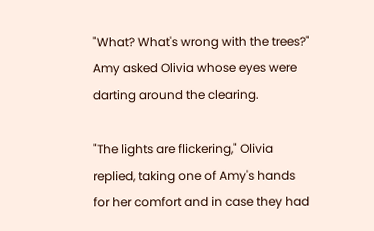"What? What's wrong with the trees?" Amy asked Olivia whose eyes were darting around the clearing.

"The lights are flickering," Olivia replied, taking one of Amy's hands for her comfort and in case they had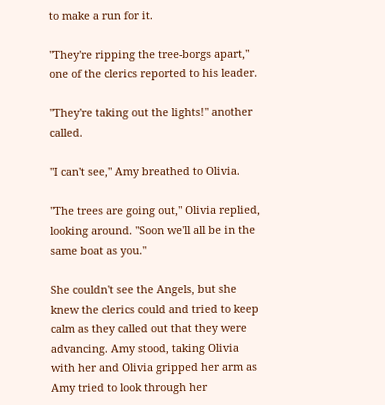to make a run for it.

"They're ripping the tree-borgs apart," one of the clerics reported to his leader.

"They're taking out the lights!" another called.

"I can't see," Amy breathed to Olivia.

"The trees are going out," Olivia replied, looking around. "Soon we'll all be in the same boat as you."

She couldn't see the Angels, but she knew the clerics could and tried to keep calm as they called out that they were advancing. Amy stood, taking Olivia with her and Olivia gripped her arm as Amy tried to look through her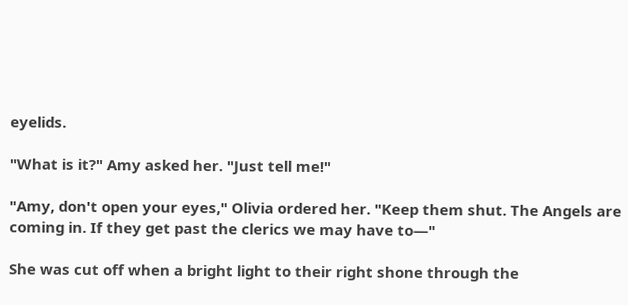eyelids.

"What is it?" Amy asked her. "Just tell me!"

"Amy, don't open your eyes," Olivia ordered her. "Keep them shut. The Angels are coming in. If they get past the clerics we may have to—"

She was cut off when a bright light to their right shone through the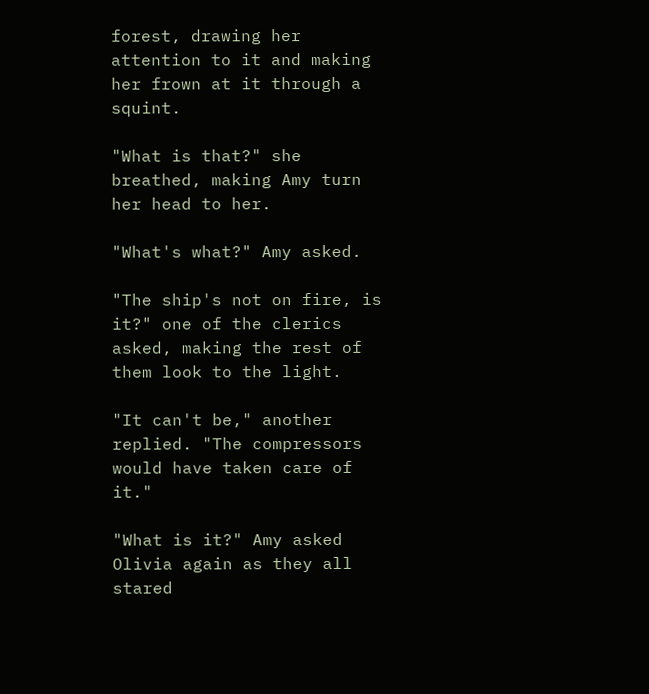forest, drawing her attention to it and making her frown at it through a squint.

"What is that?" she breathed, making Amy turn her head to her.

"What's what?" Amy asked.

"The ship's not on fire, is it?" one of the clerics asked, making the rest of them look to the light.

"It can't be," another replied. "The compressors would have taken care of it."

"What is it?" Amy asked Olivia again as they all stared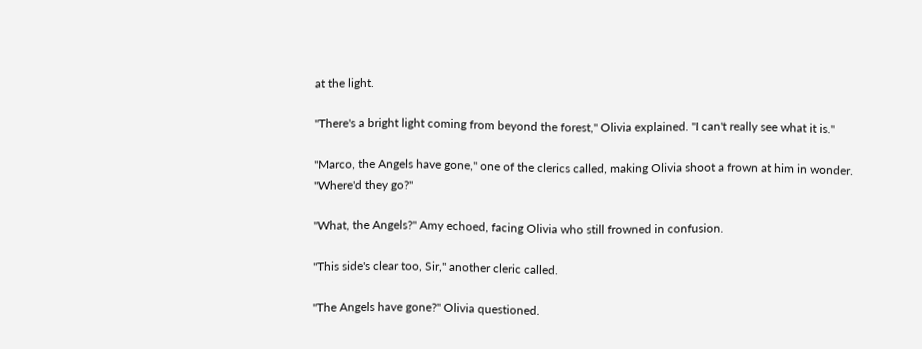at the light.

"There's a bright light coming from beyond the forest," Olivia explained. "I can't really see what it is."

"Marco, the Angels have gone," one of the clerics called, making Olivia shoot a frown at him in wonder. "Where'd they go?"

"What, the Angels?" Amy echoed, facing Olivia who still frowned in confusion.

"This side's clear too, Sir," another cleric called.

"The Angels have gone?" Olivia questioned.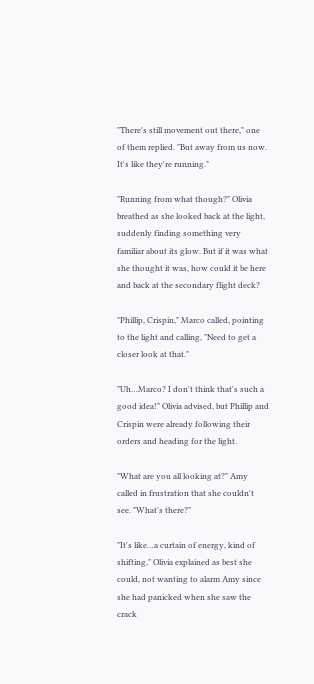"There's still movement out there," one of them replied. "But away from us now. It's like they're running."

"Running from what though?" Olivia breathed as she looked back at the light, suddenly finding something very familiar about its glow. But if it was what she thought it was, how could it be here and back at the secondary flight deck?

"Phillip, Crispin," Marco called, pointing to the light and calling, "Need to get a closer look at that."

"Uh…Marco? I don't think that's such a good idea!" Olivia advised, but Phillip and Crispin were already following their orders and heading for the light.

"What are you all looking at?" Amy called in frustration that she couldn't see. "What's there?"

"It's like…a curtain of energy, kind of shifting," Olivia explained as best she could, not wanting to alarm Amy since she had panicked when she saw the crack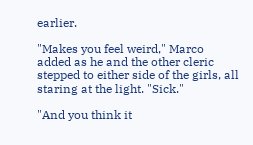earlier.

"Makes you feel weird," Marco added as he and the other cleric stepped to either side of the girls, all staring at the light. "Sick."

"And you think it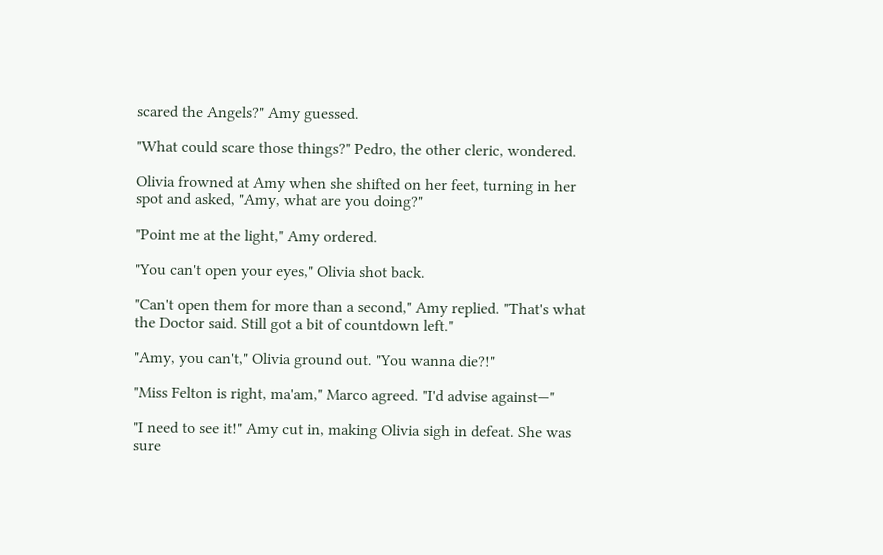scared the Angels?" Amy guessed.

"What could scare those things?" Pedro, the other cleric, wondered.

Olivia frowned at Amy when she shifted on her feet, turning in her spot and asked, "Amy, what are you doing?"

"Point me at the light," Amy ordered.

"You can't open your eyes," Olivia shot back.

"Can't open them for more than a second," Amy replied. "That's what the Doctor said. Still got a bit of countdown left."

"Amy, you can't," Olivia ground out. "You wanna die?!"

"Miss Felton is right, ma'am," Marco agreed. "I'd advise against—"

"I need to see it!" Amy cut in, making Olivia sigh in defeat. She was sure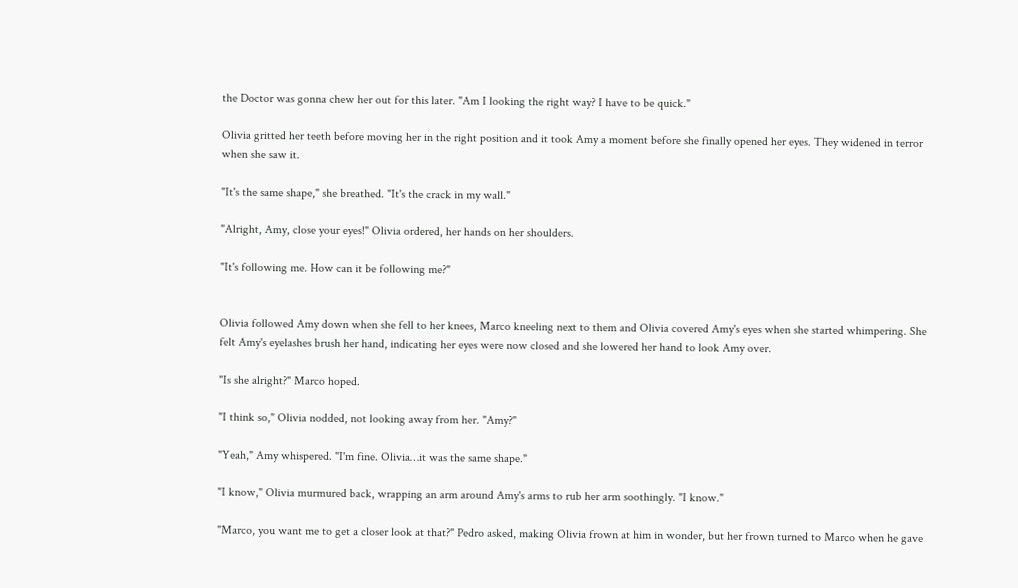the Doctor was gonna chew her out for this later. "Am I looking the right way? I have to be quick."

Olivia gritted her teeth before moving her in the right position and it took Amy a moment before she finally opened her eyes. They widened in terror when she saw it.

"It's the same shape," she breathed. "It's the crack in my wall."

"Alright, Amy, close your eyes!" Olivia ordered, her hands on her shoulders.

"It's following me. How can it be following me?"


Olivia followed Amy down when she fell to her knees, Marco kneeling next to them and Olivia covered Amy's eyes when she started whimpering. She felt Amy's eyelashes brush her hand, indicating her eyes were now closed and she lowered her hand to look Amy over.

"Is she alright?" Marco hoped.

"I think so," Olivia nodded, not looking away from her. "Amy?"

"Yeah," Amy whispered. "I'm fine. Olivia…it was the same shape."

"I know," Olivia murmured back, wrapping an arm around Amy's arms to rub her arm soothingly. "I know."

"Marco, you want me to get a closer look at that?" Pedro asked, making Olivia frown at him in wonder, but her frown turned to Marco when he gave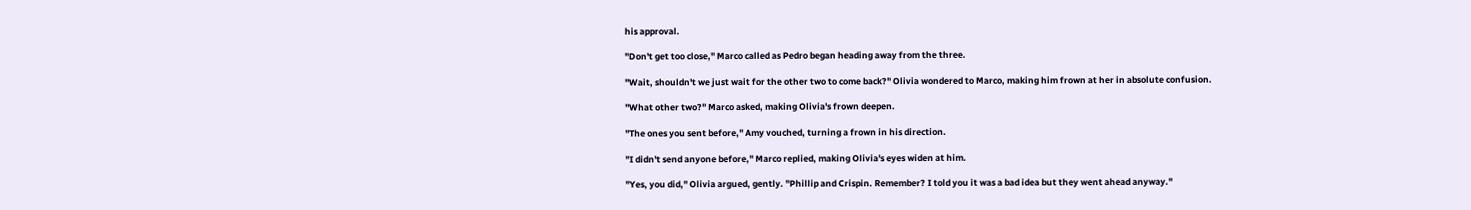his approval.

"Don't get too close," Marco called as Pedro began heading away from the three.

"Wait, shouldn't we just wait for the other two to come back?" Olivia wondered to Marco, making him frown at her in absolute confusion.

"What other two?" Marco asked, making Olivia's frown deepen.

"The ones you sent before," Amy vouched, turning a frown in his direction.

"I didn't send anyone before," Marco replied, making Olivia's eyes widen at him.

"Yes, you did," Olivia argued, gently. "Phillip and Crispin. Remember? I told you it was a bad idea but they went ahead anyway."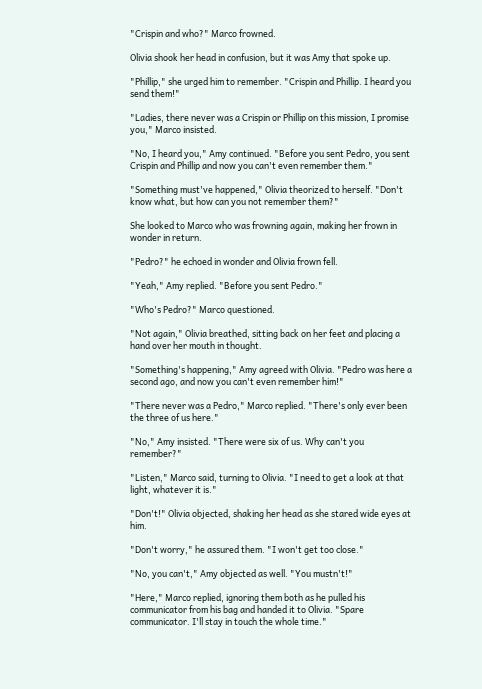"Crispin and who?" Marco frowned.

Olivia shook her head in confusion, but it was Amy that spoke up.

"Phillip," she urged him to remember. "Crispin and Phillip. I heard you send them!"

"Ladies, there never was a Crispin or Phillip on this mission, I promise you," Marco insisted.

"No, I heard you," Amy continued. "Before you sent Pedro, you sent Crispin and Phillip and now you can't even remember them."

"Something must've happened," Olivia theorized to herself. "Don't know what, but how can you not remember them?"

She looked to Marco who was frowning again, making her frown in wonder in return.

"Pedro?" he echoed in wonder and Olivia frown fell.

"Yeah," Amy replied. "Before you sent Pedro."

"Who's Pedro?" Marco questioned.

"Not again," Olivia breathed, sitting back on her feet and placing a hand over her mouth in thought.

"Something's happening," Amy agreed with Olivia. "Pedro was here a second ago, and now you can't even remember him!"

"There never was a Pedro," Marco replied. "There's only ever been the three of us here."

"No," Amy insisted. "There were six of us. Why can't you remember?"

"Listen," Marco said, turning to Olivia. "I need to get a look at that light, whatever it is."

"Don't!" Olivia objected, shaking her head as she stared wide eyes at him.

"Don't worry," he assured them. "I won't get too close."

"No, you can't," Amy objected as well. "You mustn't!"

"Here," Marco replied, ignoring them both as he pulled his communicator from his bag and handed it to Olivia. "Spare communicator. I'll stay in touch the whole time."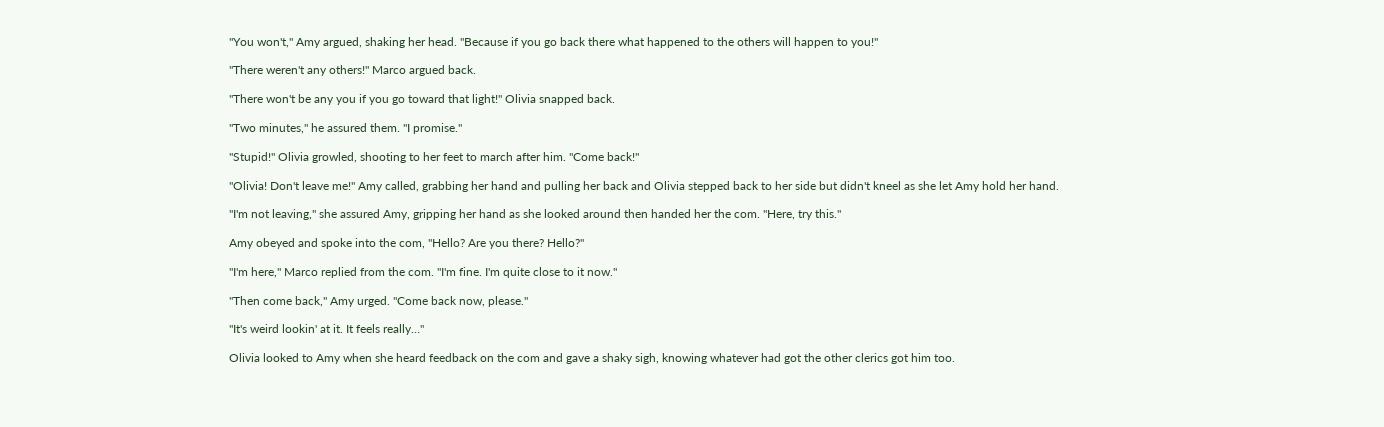"You won't," Amy argued, shaking her head. "Because if you go back there what happened to the others will happen to you!"

"There weren't any others!" Marco argued back.

"There won't be any you if you go toward that light!" Olivia snapped back.

"Two minutes," he assured them. "I promise."

"Stupid!" Olivia growled, shooting to her feet to march after him. "Come back!"

"Olivia! Don't leave me!" Amy called, grabbing her hand and pulling her back and Olivia stepped back to her side but didn't kneel as she let Amy hold her hand.

"I'm not leaving," she assured Amy, gripping her hand as she looked around then handed her the com. "Here, try this."

Amy obeyed and spoke into the com, "Hello? Are you there? Hello?"

"I'm here," Marco replied from the com. "I'm fine. I'm quite close to it now."

"Then come back," Amy urged. "Come back now, please."

"It's weird lookin' at it. It feels really…"

Olivia looked to Amy when she heard feedback on the com and gave a shaky sigh, knowing whatever had got the other clerics got him too.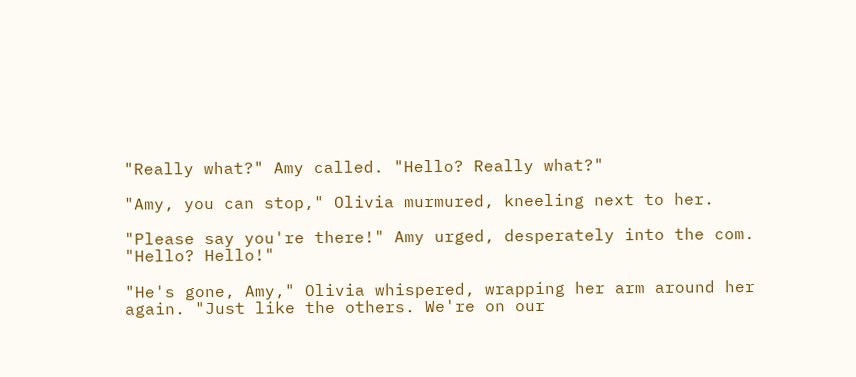"Really what?" Amy called. "Hello? Really what?"

"Amy, you can stop," Olivia murmured, kneeling next to her.

"Please say you're there!" Amy urged, desperately into the com. "Hello? Hello!"

"He's gone, Amy," Olivia whispered, wrapping her arm around her again. "Just like the others. We're on our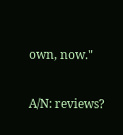own, now."

A/N: reviews?